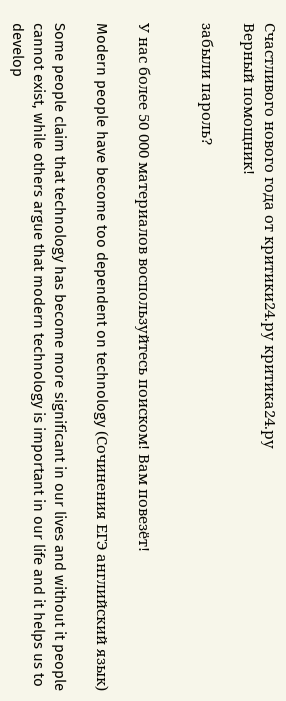Счастливого нового года от критики24.ру критика24.ру
Верный помощник!

забыли пароль?


У нас более 50 000 материалов воспользуйтесь поиском! Вам повезёт!

Modern people have become too dependent on technology (Сочинения ЕГЭ английский язык)

Some people claim that technology has become more significant in our lives and without it people cannot exist, while others argue that modern technology is important in our life and it helps us to develop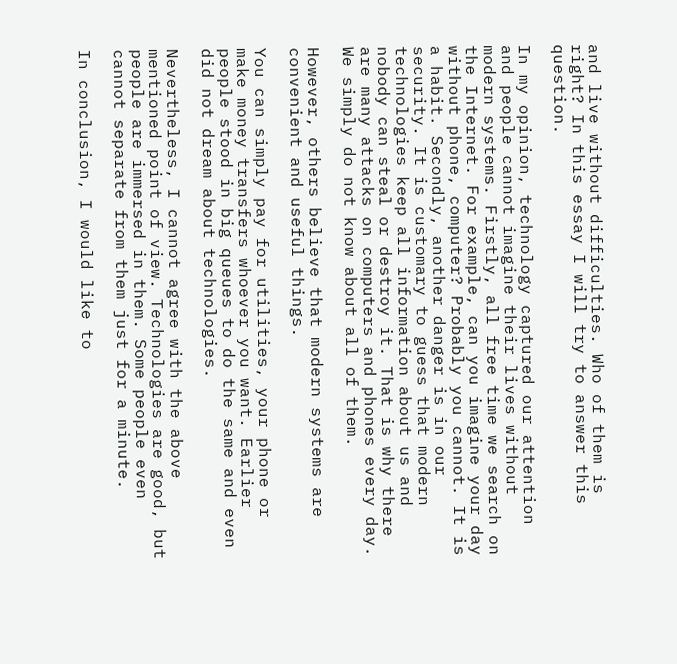and live without difficulties. Who of them is right? In this essay I will try to answer this question.

In my opinion, technology captured our attention and people cannot imagine their lives without modern systems. Firstly, all free time we search on the Internet. For example, can you imagine your day without phone, computer? Probably you cannot. It is a habit. Secondly, another danger is in our security. It is customary to guess that modern technologies keep all information about us and nobody can steal or destroy it. That is why there are many attacks on computers and phones every day. We simply do not know about all of them.

However, others believe that modern systems are convenient and useful things.

You can simply pay for utilities, your phone or make money transfers whoever you want. Earlier people stood in big queues to do the same and even did not dream about technologies.

Nevertheless, I cannot agree with the above mentioned point of view. Technologies are good, but people are immersed in them. Some people even cannot separate from them just for a minute.

In conclusion, I would like to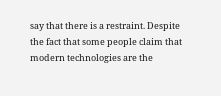say that there is a restraint. Despite the fact that some people claim that modern technologies are the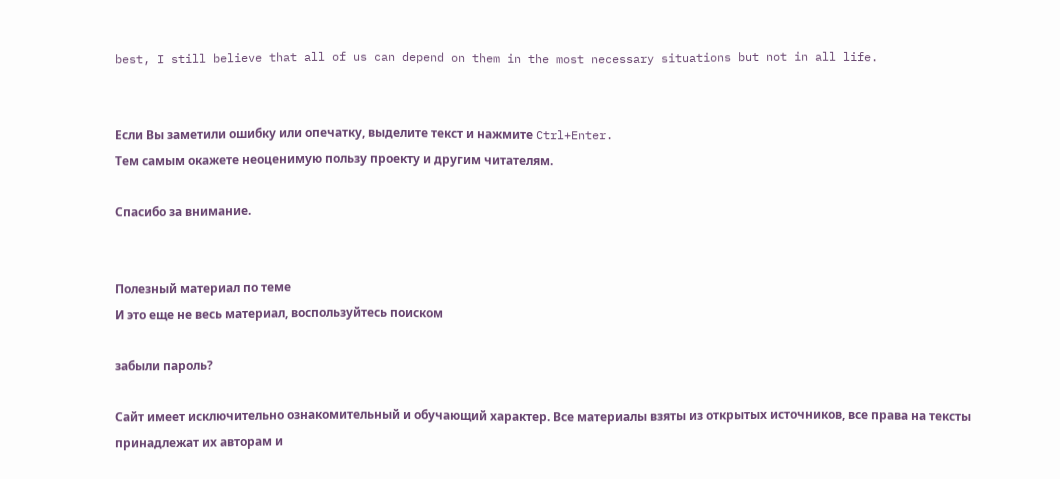best, I still believe that all of us can depend on them in the most necessary situations but not in all life.


Если Вы заметили ошибку или опечатку, выделите текст и нажмите Ctrl+Enter.
Тем самым окажете неоценимую пользу проекту и другим читателям.

Спасибо за внимание.


Полезный материал по теме
И это еще не весь материал, воспользуйтесь поиском

забыли пароль?

Сайт имеет исключительно ознакомительный и обучающий характер. Все материалы взяты из открытых источников, все права на тексты принадлежат их авторам и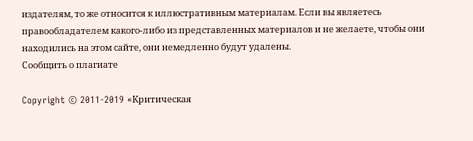издателям, то же относится к иллюстративным материалам. Если вы являетесь правообладателем какого-либо из представленных материалов и не желаете, чтобы они находились на этом сайте, они немедленно будут удалены.
Сообщить о плагиате

Copyright © 2011-2019 «Критическая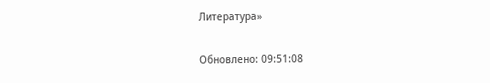Литература»

Обновлено: 09:51:08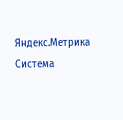Яндекс.Метрика Система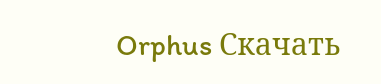Orphus Скачать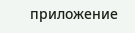приложение